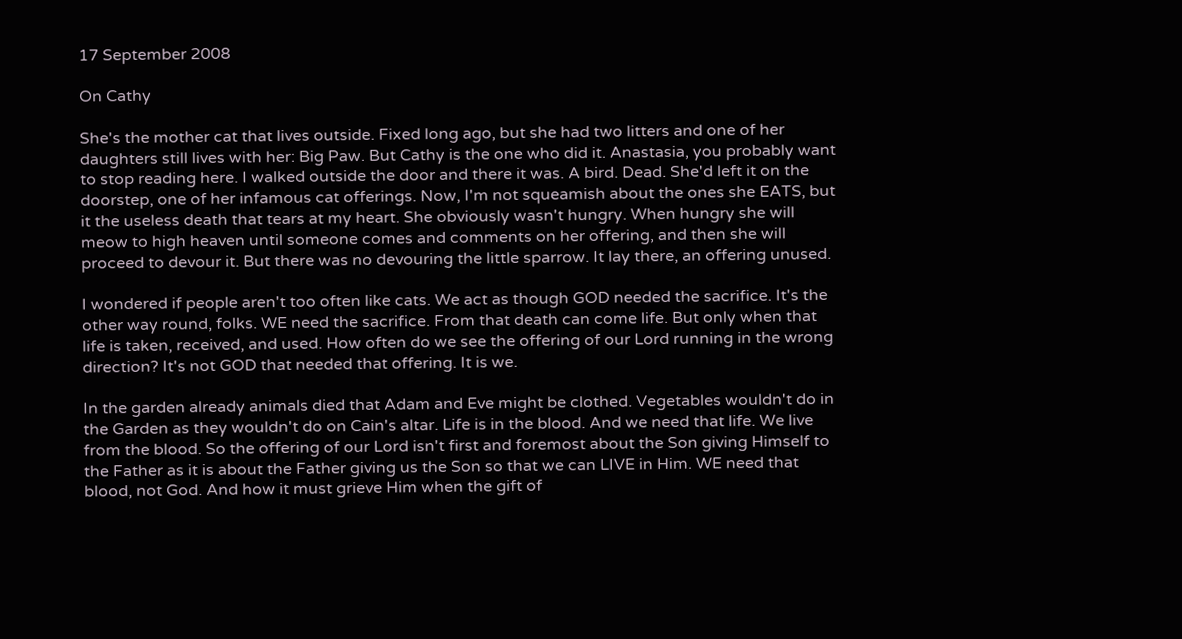17 September 2008

On Cathy

She's the mother cat that lives outside. Fixed long ago, but she had two litters and one of her daughters still lives with her: Big Paw. But Cathy is the one who did it. Anastasia, you probably want to stop reading here. I walked outside the door and there it was. A bird. Dead. She'd left it on the doorstep, one of her infamous cat offerings. Now, I'm not squeamish about the ones she EATS, but it the useless death that tears at my heart. She obviously wasn't hungry. When hungry she will meow to high heaven until someone comes and comments on her offering, and then she will proceed to devour it. But there was no devouring the little sparrow. It lay there, an offering unused.

I wondered if people aren't too often like cats. We act as though GOD needed the sacrifice. It's the other way round, folks. WE need the sacrifice. From that death can come life. But only when that life is taken, received, and used. How often do we see the offering of our Lord running in the wrong direction? It's not GOD that needed that offering. It is we.

In the garden already animals died that Adam and Eve might be clothed. Vegetables wouldn't do in the Garden as they wouldn't do on Cain's altar. Life is in the blood. And we need that life. We live from the blood. So the offering of our Lord isn't first and foremost about the Son giving Himself to the Father as it is about the Father giving us the Son so that we can LIVE in Him. WE need that blood, not God. And how it must grieve Him when the gift of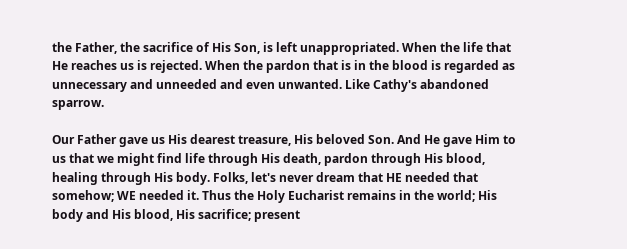the Father, the sacrifice of His Son, is left unappropriated. When the life that He reaches us is rejected. When the pardon that is in the blood is regarded as unnecessary and unneeded and even unwanted. Like Cathy's abandoned sparrow.

Our Father gave us His dearest treasure, His beloved Son. And He gave Him to us that we might find life through His death, pardon through His blood, healing through His body. Folks, let's never dream that HE needed that somehow; WE needed it. Thus the Holy Eucharist remains in the world; His body and His blood, His sacrifice; present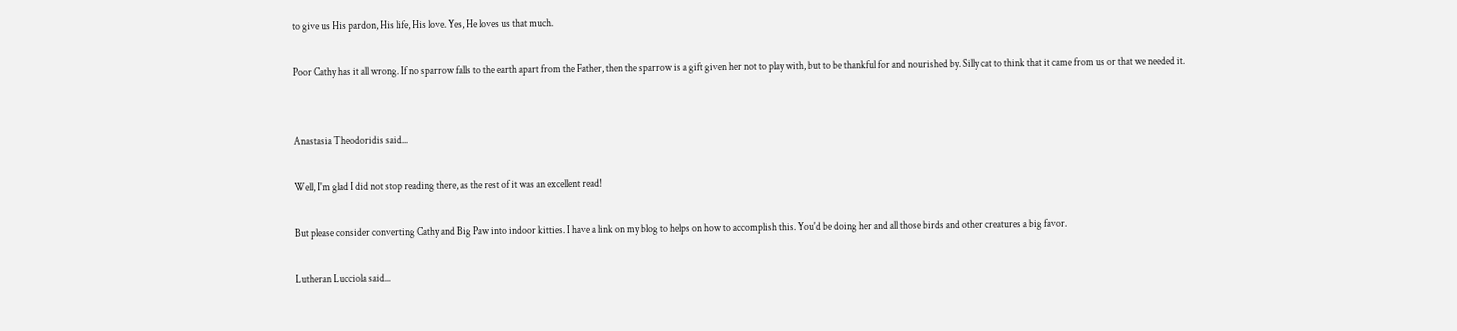to give us His pardon, His life, His love. Yes, He loves us that much.

Poor Cathy has it all wrong. If no sparrow falls to the earth apart from the Father, then the sparrow is a gift given her not to play with, but to be thankful for and nourished by. Silly cat to think that it came from us or that we needed it.


Anastasia Theodoridis said...

Well, I'm glad I did not stop reading there, as the rest of it was an excellent read!

But please consider converting Cathy and Big Paw into indoor kitties. I have a link on my blog to helps on how to accomplish this. You'd be doing her and all those birds and other creatures a big favor.

Lutheran Lucciola said...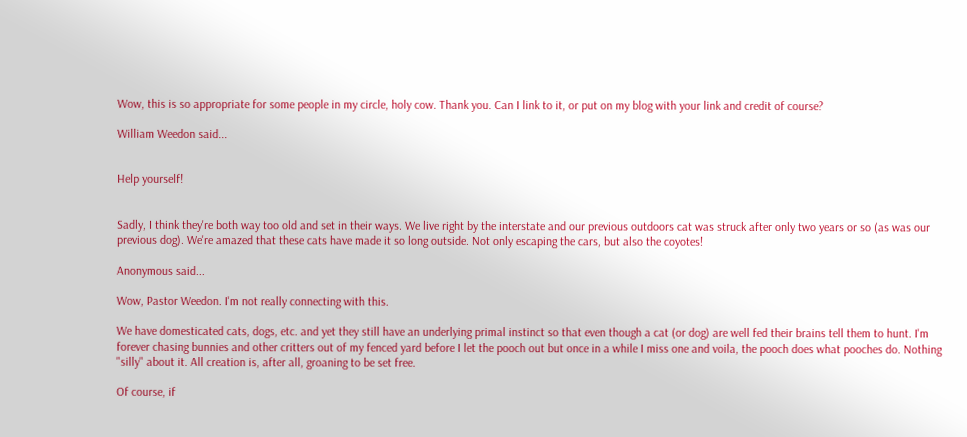Wow, this is so appropriate for some people in my circle, holy cow. Thank you. Can I link to it, or put on my blog with your link and credit of course?

William Weedon said...


Help yourself!


Sadly, I think they're both way too old and set in their ways. We live right by the interstate and our previous outdoors cat was struck after only two years or so (as was our previous dog). We're amazed that these cats have made it so long outside. Not only escaping the cars, but also the coyotes!

Anonymous said...

Wow, Pastor Weedon. I'm not really connecting with this.

We have domesticated cats, dogs, etc. and yet they still have an underlying primal instinct so that even though a cat (or dog) are well fed their brains tell them to hunt. I'm forever chasing bunnies and other critters out of my fenced yard before I let the pooch out but once in a while I miss one and voila, the pooch does what pooches do. Nothing "silly" about it. All creation is, after all, groaning to be set free.

Of course, if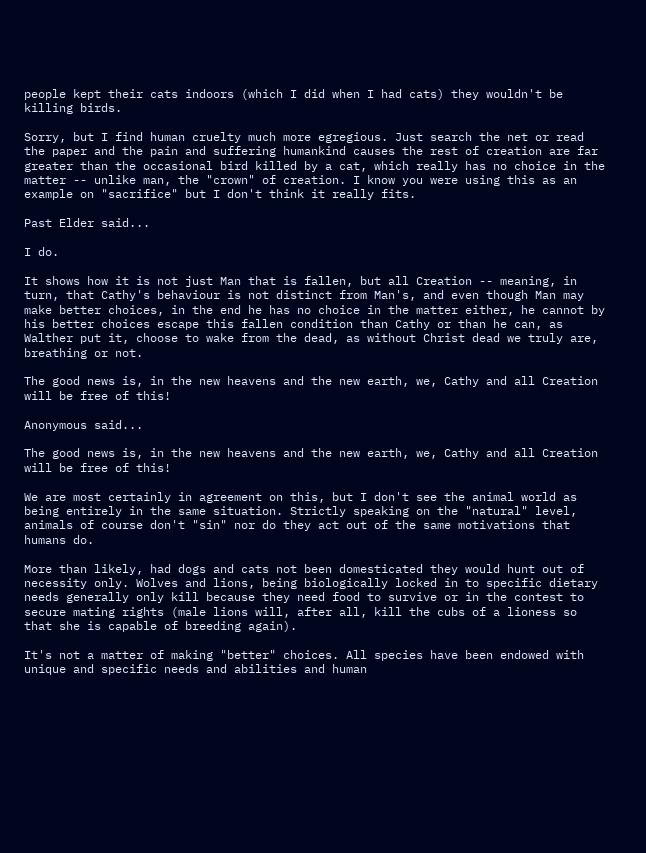people kept their cats indoors (which I did when I had cats) they wouldn't be killing birds.

Sorry, but I find human cruelty much more egregious. Just search the net or read the paper and the pain and suffering humankind causes the rest of creation are far greater than the occasional bird killed by a cat, which really has no choice in the matter -- unlike man, the "crown" of creation. I know you were using this as an example on "sacrifice" but I don't think it really fits.

Past Elder said...

I do.

It shows how it is not just Man that is fallen, but all Creation -- meaning, in turn, that Cathy's behaviour is not distinct from Man's, and even though Man may make better choices, in the end he has no choice in the matter either, he cannot by his better choices escape this fallen condition than Cathy or than he can, as Walther put it, choose to wake from the dead, as without Christ dead we truly are, breathing or not.

The good news is, in the new heavens and the new earth, we, Cathy and all Creation will be free of this!

Anonymous said...

The good news is, in the new heavens and the new earth, we, Cathy and all Creation will be free of this!

We are most certainly in agreement on this, but I don't see the animal world as being entirely in the same situation. Strictly speaking on the "natural" level, animals of course don't "sin" nor do they act out of the same motivations that humans do.

More than likely, had dogs and cats not been domesticated they would hunt out of necessity only. Wolves and lions, being biologically locked in to specific dietary needs generally only kill because they need food to survive or in the contest to secure mating rights (male lions will, after all, kill the cubs of a lioness so that she is capable of breeding again).

It's not a matter of making "better" choices. All species have been endowed with unique and specific needs and abilities and human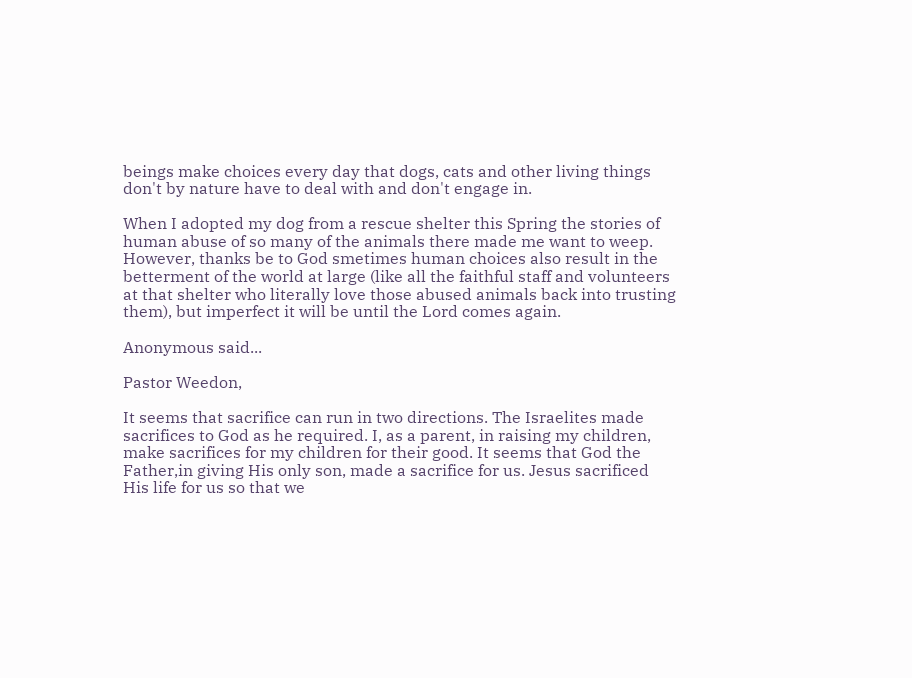beings make choices every day that dogs, cats and other living things don't by nature have to deal with and don't engage in.

When I adopted my dog from a rescue shelter this Spring the stories of human abuse of so many of the animals there made me want to weep. However, thanks be to God smetimes human choices also result in the betterment of the world at large (like all the faithful staff and volunteers at that shelter who literally love those abused animals back into trusting them), but imperfect it will be until the Lord comes again.

Anonymous said...

Pastor Weedon,

It seems that sacrifice can run in two directions. The Israelites made sacrifices to God as he required. I, as a parent, in raising my children, make sacrifices for my children for their good. It seems that God the Father,in giving His only son, made a sacrifice for us. Jesus sacrificed His life for us so that we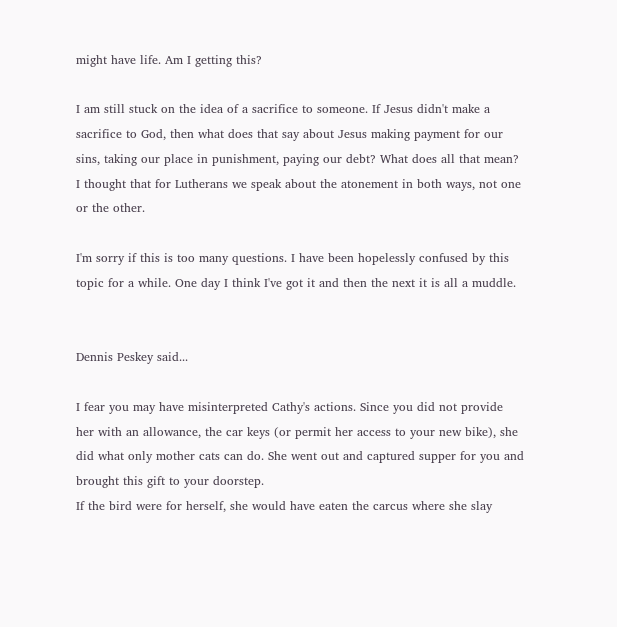might have life. Am I getting this?

I am still stuck on the idea of a sacrifice to someone. If Jesus didn't make a sacrifice to God, then what does that say about Jesus making payment for our sins, taking our place in punishment, paying our debt? What does all that mean? I thought that for Lutherans we speak about the atonement in both ways, not one or the other.

I'm sorry if this is too many questions. I have been hopelessly confused by this topic for a while. One day I think I've got it and then the next it is all a muddle.


Dennis Peskey said...

I fear you may have misinterpreted Cathy's actions. Since you did not provide her with an allowance, the car keys (or permit her access to your new bike), she did what only mother cats can do. She went out and captured supper for you and brought this gift to your doorstep.
If the bird were for herself, she would have eaten the carcus where she slay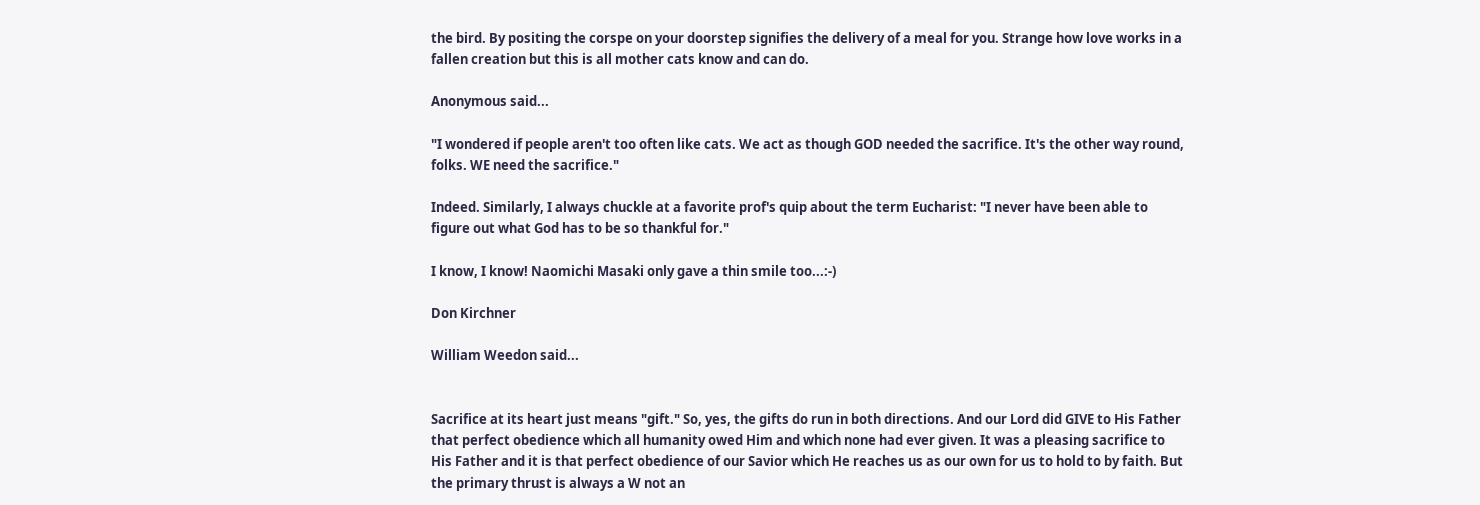the bird. By positing the corspe on your doorstep signifies the delivery of a meal for you. Strange how love works in a fallen creation but this is all mother cats know and can do.

Anonymous said...

"I wondered if people aren't too often like cats. We act as though GOD needed the sacrifice. It's the other way round, folks. WE need the sacrifice."

Indeed. Similarly, I always chuckle at a favorite prof's quip about the term Eucharist: "I never have been able to figure out what God has to be so thankful for."

I know, I know! Naomichi Masaki only gave a thin smile too...:-)

Don Kirchner

William Weedon said...


Sacrifice at its heart just means "gift." So, yes, the gifts do run in both directions. And our Lord did GIVE to His Father that perfect obedience which all humanity owed Him and which none had ever given. It was a pleasing sacrifice to His Father and it is that perfect obedience of our Savior which He reaches us as our own for us to hold to by faith. But the primary thrust is always a W not an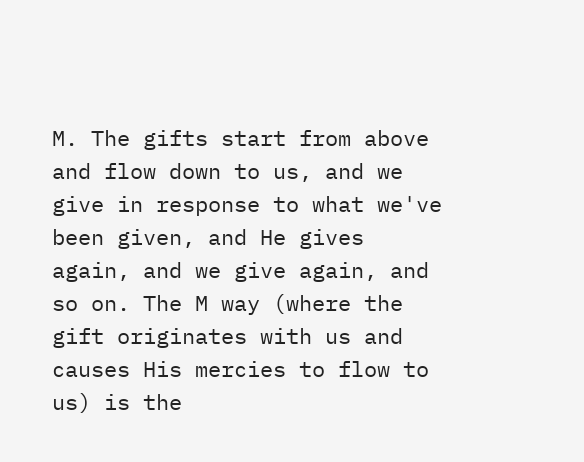M. The gifts start from above and flow down to us, and we give in response to what we've been given, and He gives again, and we give again, and so on. The M way (where the gift originates with us and causes His mercies to flow to us) is the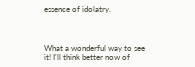essence of idolatry.



What a wonderful way to see it! I'll think better now of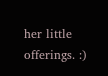her little offerings. :)